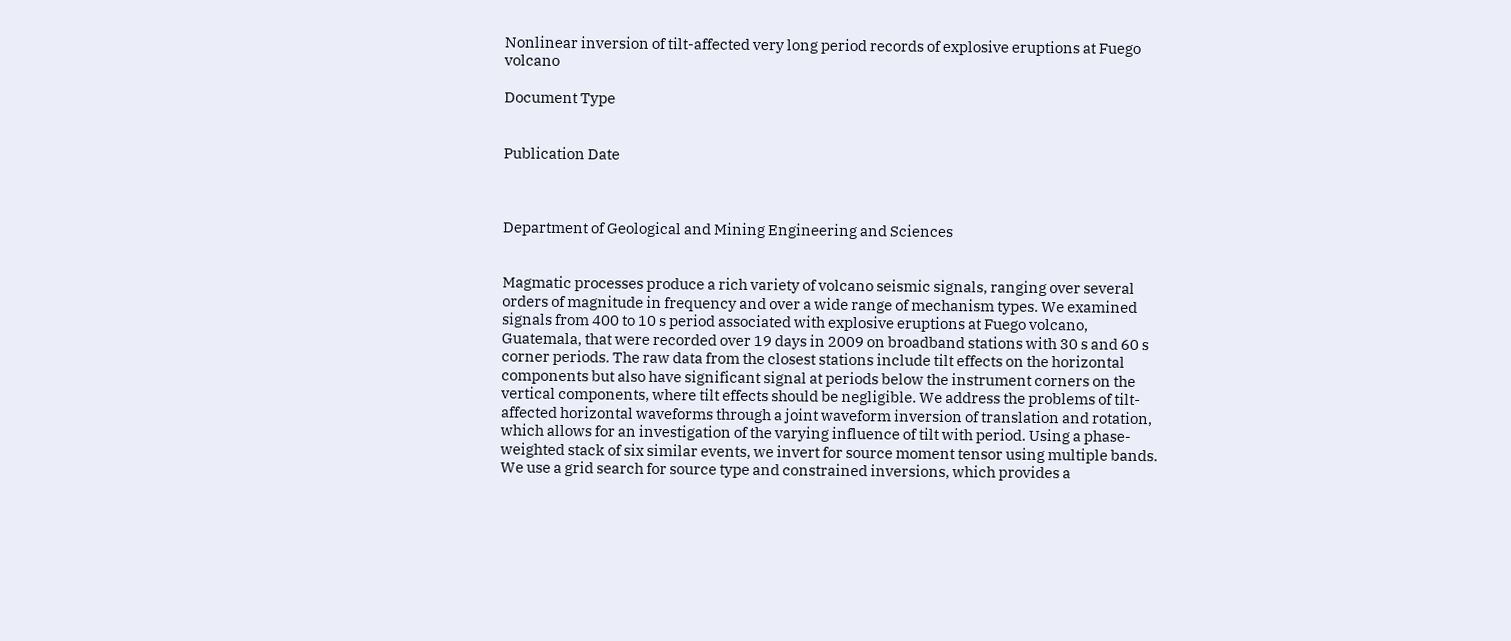Nonlinear inversion of tilt-affected very long period records of explosive eruptions at Fuego volcano

Document Type


Publication Date



Department of Geological and Mining Engineering and Sciences


Magmatic processes produce a rich variety of volcano seismic signals, ranging over several orders of magnitude in frequency and over a wide range of mechanism types. We examined signals from 400 to 10 s period associated with explosive eruptions at Fuego volcano, Guatemala, that were recorded over 19 days in 2009 on broadband stations with 30 s and 60 s corner periods. The raw data from the closest stations include tilt effects on the horizontal components but also have significant signal at periods below the instrument corners on the vertical components, where tilt effects should be negligible. We address the problems of tilt-affected horizontal waveforms through a joint waveform inversion of translation and rotation, which allows for an investigation of the varying influence of tilt with period. Using a phase-weighted stack of six similar events, we invert for source moment tensor using multiple bands. We use a grid search for source type and constrained inversions, which provides a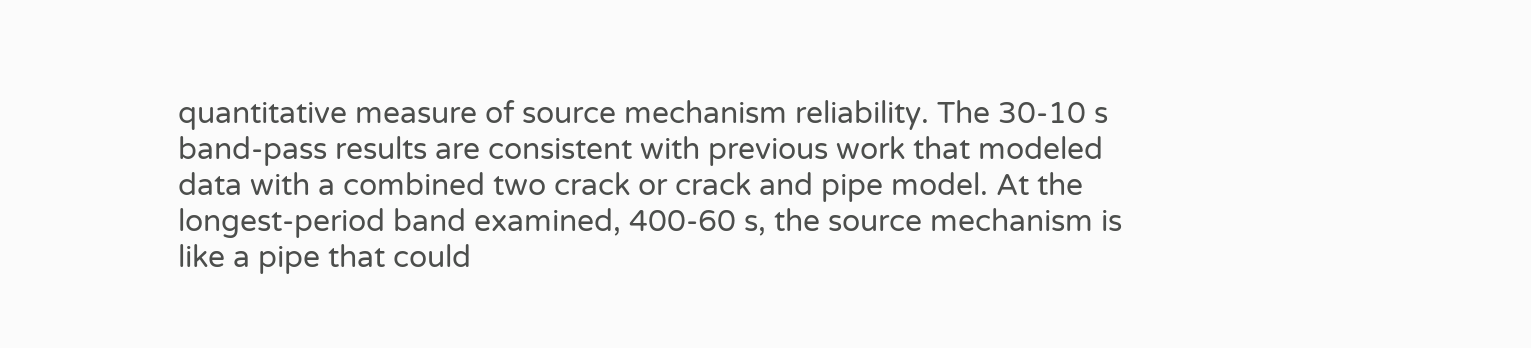quantitative measure of source mechanism reliability. The 30-10 s band-pass results are consistent with previous work that modeled data with a combined two crack or crack and pipe model. At the longest-period band examined, 400-60 s, the source mechanism is like a pipe that could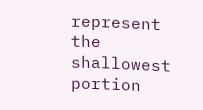represent the shallowest portion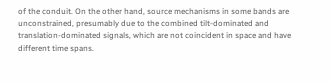of the conduit. On the other hand, source mechanisms in some bands are unconstrained, presumably due to the combined tilt-dominated and translation-dominated signals, which are not coincident in space and have different time spans.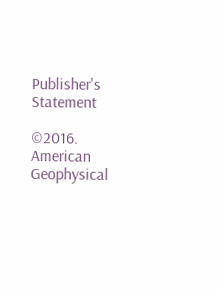Publisher's Statement

©2016. American Geophysical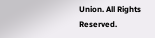Union. All Rights Reserved.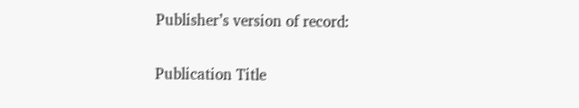Publisher’s version of record:

Publication Title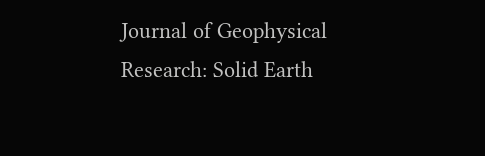Journal of Geophysical Research: Solid Earth